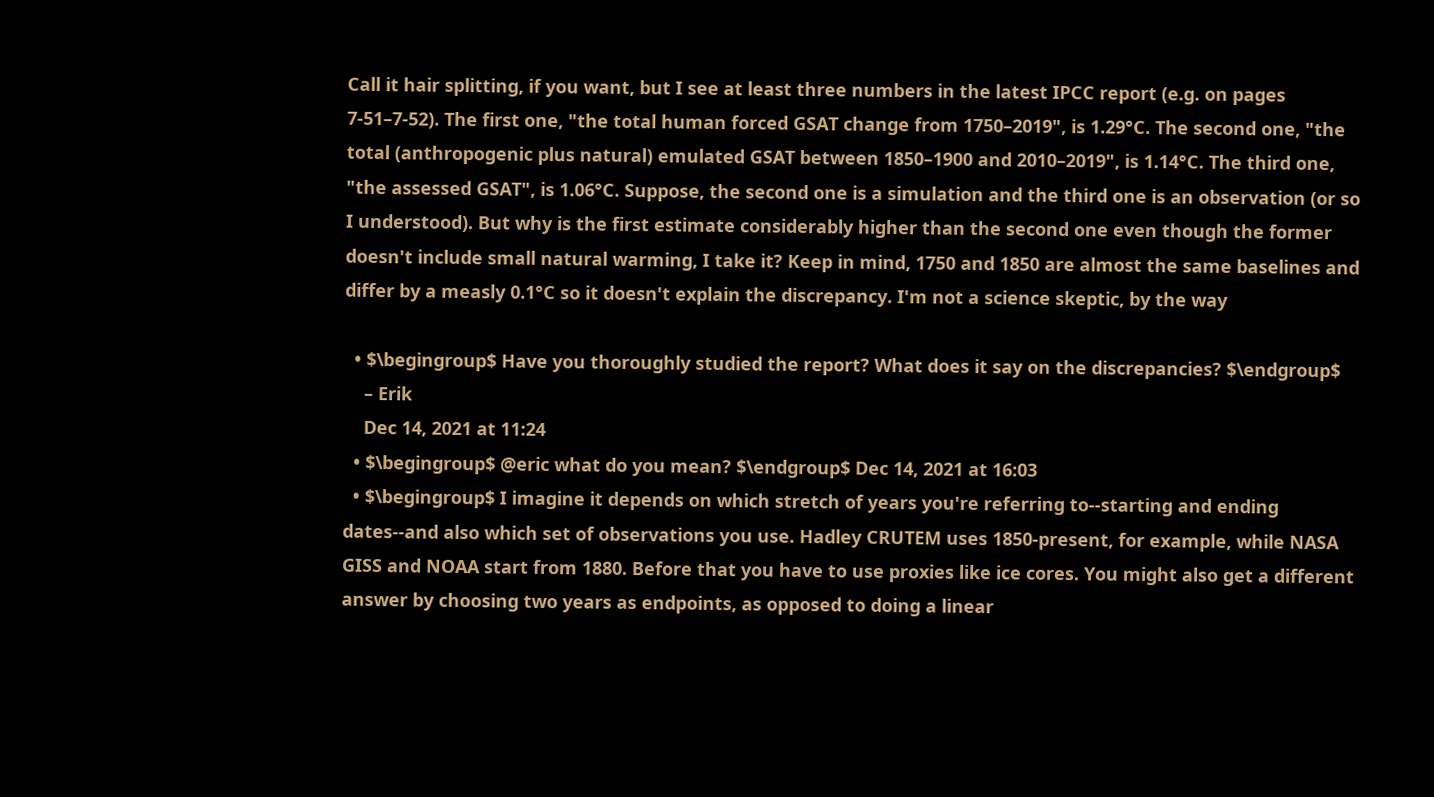Call it hair splitting, if you want, but I see at least three numbers in the latest IPCC report (e.g. on pages 7-51–7-52). The first one, "the total human forced GSAT change from 1750–2019", is 1.29°C. The second one, "the total (anthropogenic plus natural) emulated GSAT between 1850–1900 and 2010–2019", is 1.14°C. The third one, "the assessed GSAT", is 1.06°C. Suppose, the second one is a simulation and the third one is an observation (or so I understood). But why is the first estimate considerably higher than the second one even though the former doesn't include small natural warming, I take it? Keep in mind, 1750 and 1850 are almost the same baselines and differ by a measly 0.1°C so it doesn't explain the discrepancy. I'm not a science skeptic, by the way

  • $\begingroup$ Have you thoroughly studied the report? What does it say on the discrepancies? $\endgroup$
    – Erik
    Dec 14, 2021 at 11:24
  • $\begingroup$ @eric what do you mean? $\endgroup$ Dec 14, 2021 at 16:03
  • $\begingroup$ I imagine it depends on which stretch of years you're referring to--starting and ending dates--and also which set of observations you use. Hadley CRUTEM uses 1850-present, for example, while NASA GISS and NOAA start from 1880. Before that you have to use proxies like ice cores. You might also get a different answer by choosing two years as endpoints, as opposed to doing a linear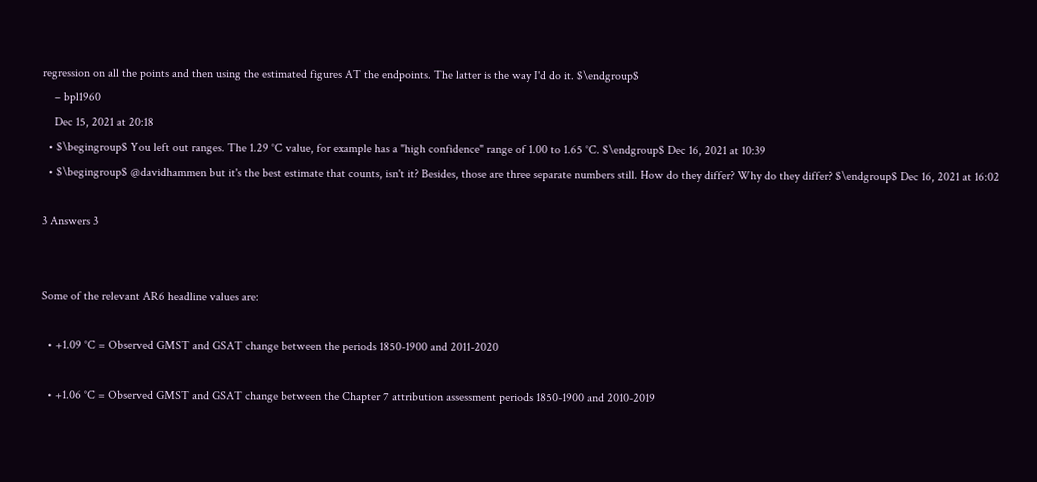regression on all the points and then using the estimated figures AT the endpoints. The latter is the way I'd do it. $\endgroup$
    – bpl1960
    Dec 15, 2021 at 20:18
  • $\begingroup$ You left out ranges. The 1.29 °C value, for example has a "high confidence" range of 1.00 to 1.65 °C. $\endgroup$ Dec 16, 2021 at 10:39
  • $\begingroup$ @davidhammen but it's the best estimate that counts, isn't it? Besides, those are three separate numbers still. How do they differ? Why do they differ? $\endgroup$ Dec 16, 2021 at 16:02

3 Answers 3


Some of the relevant AR6 headline values are:

  • +1.09 °C = Observed GMST and GSAT change between the periods 1850-1900 and 2011-2020

  • +1.06 °C = Observed GMST and GSAT change between the Chapter 7 attribution assessment periods 1850-1900 and 2010-2019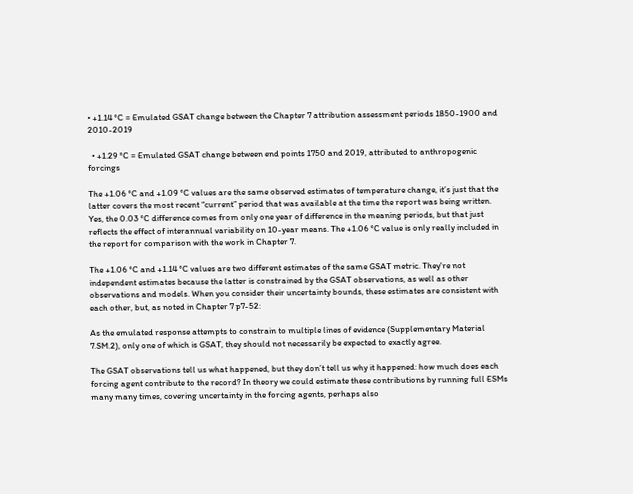• +1.14 °C = Emulated GSAT change between the Chapter 7 attribution assessment periods 1850-1900 and 2010-2019

  • +1.29 °C = Emulated GSAT change between end points 1750 and 2019, attributed to anthropogenic forcings

The +1.06 °C and +1.09 °C values are the same observed estimates of temperature change, it’s just that the latter covers the most recent “current” period that was available at the time the report was being written. Yes, the 0.03 °C difference comes from only one year of difference in the meaning periods, but that just reflects the effect of interannual variability on 10-year means. The +1.06 °C value is only really included in the report for comparison with the work in Chapter 7.

The +1.06 °C and +1.14 °C values are two different estimates of the same GSAT metric. They're not independent estimates because the latter is constrained by the GSAT observations, as well as other observations and models. When you consider their uncertainty bounds, these estimates are consistent with each other, but, as noted in Chapter 7 p7-52:

As the emulated response attempts to constrain to multiple lines of evidence (Supplementary Material 7.SM.2), only one of which is GSAT, they should not necessarily be expected to exactly agree.

The GSAT observations tell us what happened, but they don’t tell us why it happened: how much does each forcing agent contribute to the record? In theory we could estimate these contributions by running full ESMs many many times, covering uncertainty in the forcing agents, perhaps also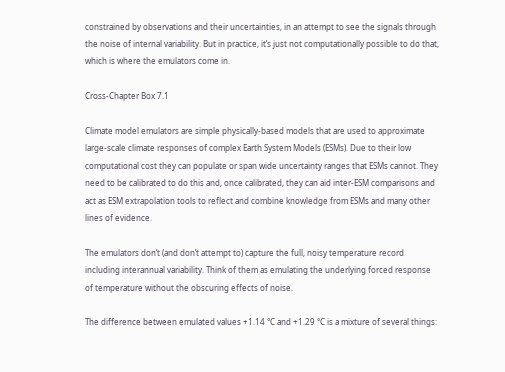constrained by observations and their uncertainties, in an attempt to see the signals through the noise of internal variability. But in practice, it’s just not computationally possible to do that, which is where the emulators come in.

Cross-Chapter Box 7.1

Climate model emulators are simple physically-based models that are used to approximate large-scale climate responses of complex Earth System Models (ESMs). Due to their low computational cost they can populate or span wide uncertainty ranges that ESMs cannot. They need to be calibrated to do this and, once calibrated, they can aid inter-ESM comparisons and act as ESM extrapolation tools to reflect and combine knowledge from ESMs and many other lines of evidence.

The emulators don’t (and don’t attempt to) capture the full, noisy temperature record including interannual variability. Think of them as emulating the underlying forced response of temperature without the obscuring effects of noise.

The difference between emulated values +1.14 °C and +1.29 °C is a mixture of several things: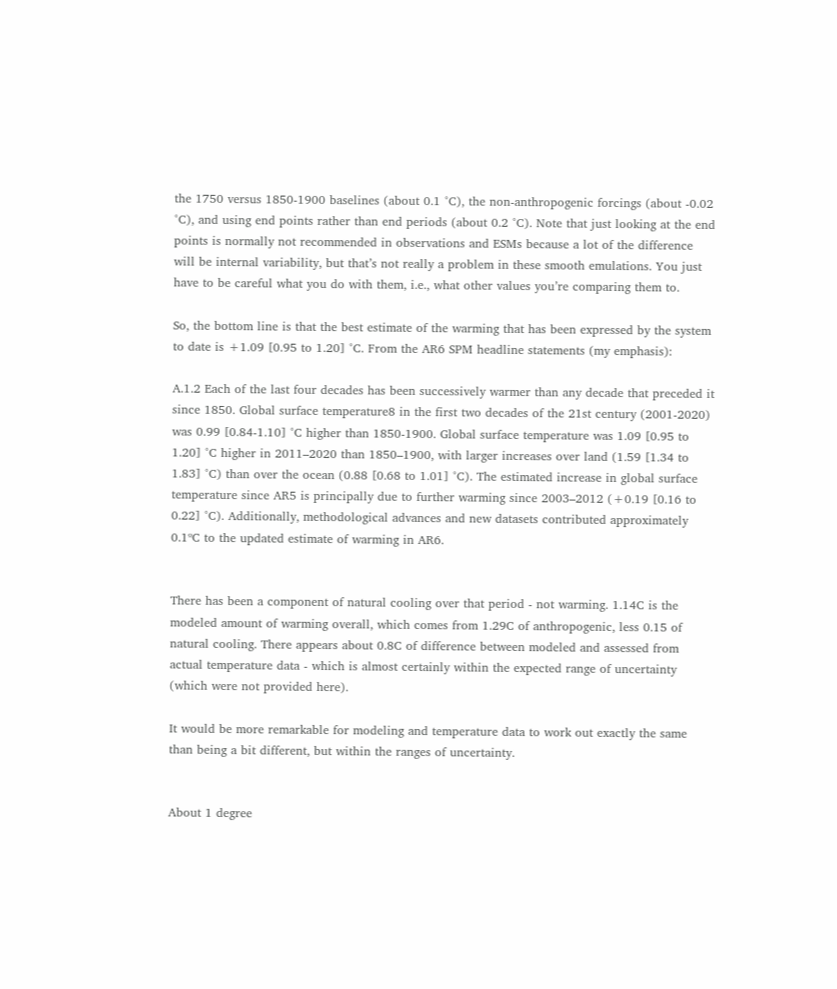the 1750 versus 1850-1900 baselines (about 0.1 °C), the non-anthropogenic forcings (about -0.02 °C), and using end points rather than end periods (about 0.2 °C). Note that just looking at the end points is normally not recommended in observations and ESMs because a lot of the difference will be internal variability, but that’s not really a problem in these smooth emulations. You just have to be careful what you do with them, i.e., what other values you’re comparing them to.

So, the bottom line is that the best estimate of the warming that has been expressed by the system to date is +1.09 [0.95 to 1.20] °C. From the AR6 SPM headline statements (my emphasis):

A.1.2 Each of the last four decades has been successively warmer than any decade that preceded it since 1850. Global surface temperature8 in the first two decades of the 21st century (2001-2020) was 0.99 [0.84-1.10] °C higher than 1850-1900. Global surface temperature was 1.09 [0.95 to 1.20] °C higher in 2011–2020 than 1850–1900, with larger increases over land (1.59 [1.34 to 1.83] °C) than over the ocean (0.88 [0.68 to 1.01] °C). The estimated increase in global surface temperature since AR5 is principally due to further warming since 2003–2012 (+0.19 [0.16 to 0.22] °C). Additionally, methodological advances and new datasets contributed approximately 0.1ºC to the updated estimate of warming in AR6.


There has been a component of natural cooling over that period - not warming. 1.14C is the modeled amount of warming overall, which comes from 1.29C of anthropogenic, less 0.15 of natural cooling. There appears about 0.8C of difference between modeled and assessed from actual temperature data - which is almost certainly within the expected range of uncertainty (which were not provided here).

It would be more remarkable for modeling and temperature data to work out exactly the same than being a bit different, but within the ranges of uncertainty.


About 1 degree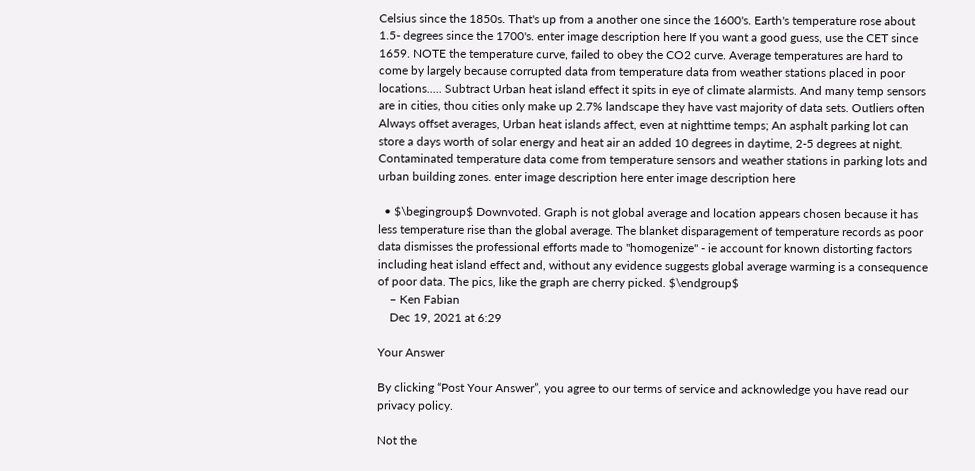Celsius since the 1850s. That's up from a another one since the 1600's. Earth's temperature rose about 1.5- degrees since the 1700's. enter image description here If you want a good guess, use the CET since 1659. NOTE the temperature curve, failed to obey the CO2 curve. Average temperatures are hard to come by largely because corrupted data from temperature data from weather stations placed in poor locations..... Subtract Urban heat island effect it spits in eye of climate alarmists. And many temp sensors are in cities, thou cities only make up 2.7% landscape they have vast majority of data sets. Outliers often Always offset averages, Urban heat islands affect, even at nighttime temps; An asphalt parking lot can store a days worth of solar energy and heat air an added 10 degrees in daytime, 2-5 degrees at night. Contaminated temperature data come from temperature sensors and weather stations in parking lots and urban building zones. enter image description here enter image description here

  • $\begingroup$ Downvoted. Graph is not global average and location appears chosen because it has less temperature rise than the global average. The blanket disparagement of temperature records as poor data dismisses the professional efforts made to "homogenize" - ie account for known distorting factors including heat island effect and, without any evidence suggests global average warming is a consequence of poor data. The pics, like the graph are cherry picked. $\endgroup$
    – Ken Fabian
    Dec 19, 2021 at 6:29

Your Answer

By clicking “Post Your Answer”, you agree to our terms of service and acknowledge you have read our privacy policy.

Not the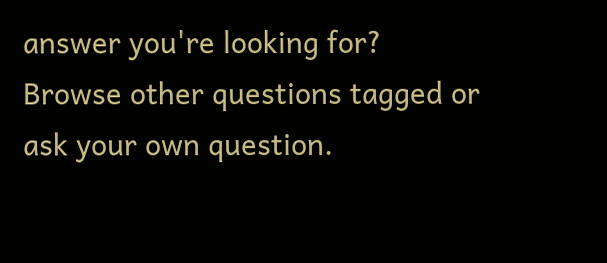answer you're looking for? Browse other questions tagged or ask your own question.